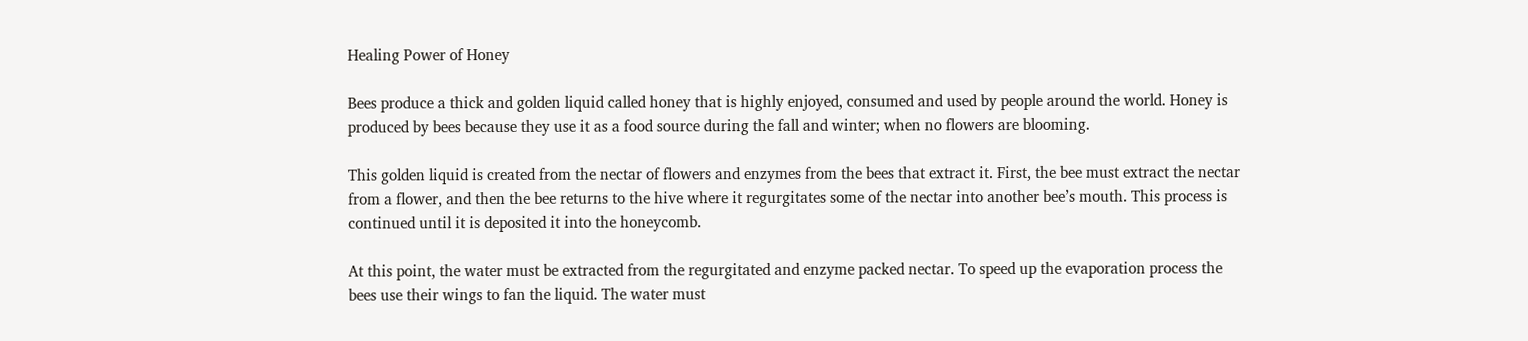Healing Power of Honey

Bees produce a thick and golden liquid called honey that is highly enjoyed, consumed and used by people around the world. Honey is produced by bees because they use it as a food source during the fall and winter; when no flowers are blooming.

This golden liquid is created from the nectar of flowers and enzymes from the bees that extract it. First, the bee must extract the nectar from a flower, and then the bee returns to the hive where it regurgitates some of the nectar into another bee’s mouth. This process is continued until it is deposited it into the honeycomb.

At this point, the water must be extracted from the regurgitated and enzyme packed nectar. To speed up the evaporation process the bees use their wings to fan the liquid. The water must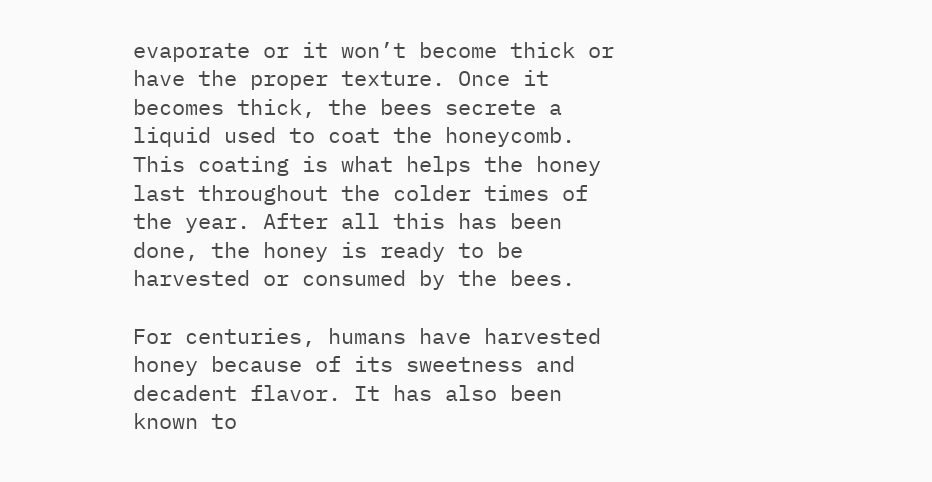evaporate or it won’t become thick or have the proper texture. Once it becomes thick, the bees secrete a liquid used to coat the honeycomb. This coating is what helps the honey last throughout the colder times of the year. After all this has been done, the honey is ready to be harvested or consumed by the bees.

For centuries, humans have harvested honey because of its sweetness and decadent flavor. It has also been known to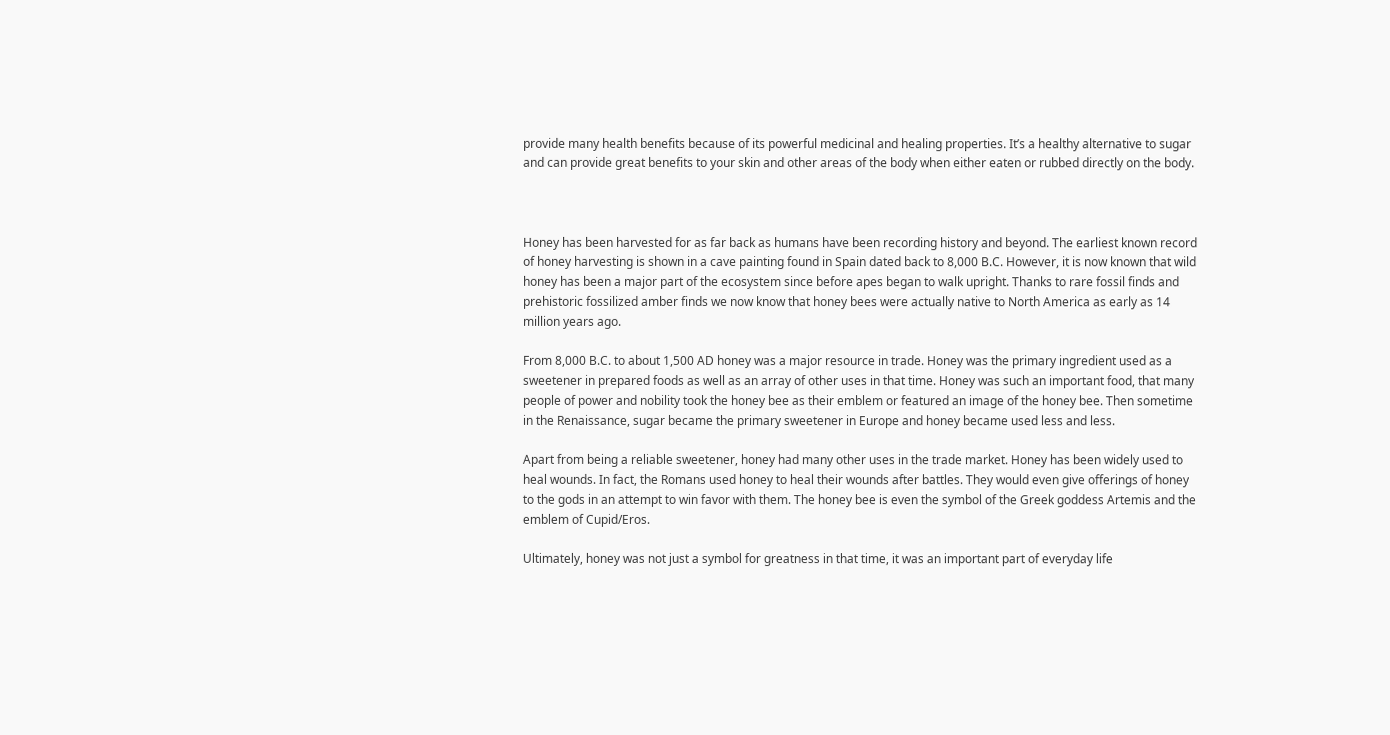provide many health benefits because of its powerful medicinal and healing properties. It’s a healthy alternative to sugar and can provide great benefits to your skin and other areas of the body when either eaten or rubbed directly on the body.



Honey has been harvested for as far back as humans have been recording history and beyond. The earliest known record of honey harvesting is shown in a cave painting found in Spain dated back to 8,000 B.C. However, it is now known that wild honey has been a major part of the ecosystem since before apes began to walk upright. Thanks to rare fossil finds and prehistoric fossilized amber finds we now know that honey bees were actually native to North America as early as 14 million years ago.

From 8,000 B.C. to about 1,500 AD honey was a major resource in trade. Honey was the primary ingredient used as a sweetener in prepared foods as well as an array of other uses in that time. Honey was such an important food, that many people of power and nobility took the honey bee as their emblem or featured an image of the honey bee. Then sometime in the Renaissance, sugar became the primary sweetener in Europe and honey became used less and less.

Apart from being a reliable sweetener, honey had many other uses in the trade market. Honey has been widely used to heal wounds. In fact, the Romans used honey to heal their wounds after battles. They would even give offerings of honey to the gods in an attempt to win favor with them. The honey bee is even the symbol of the Greek goddess Artemis and the emblem of Cupid/Eros.

Ultimately, honey was not just a symbol for greatness in that time, it was an important part of everyday life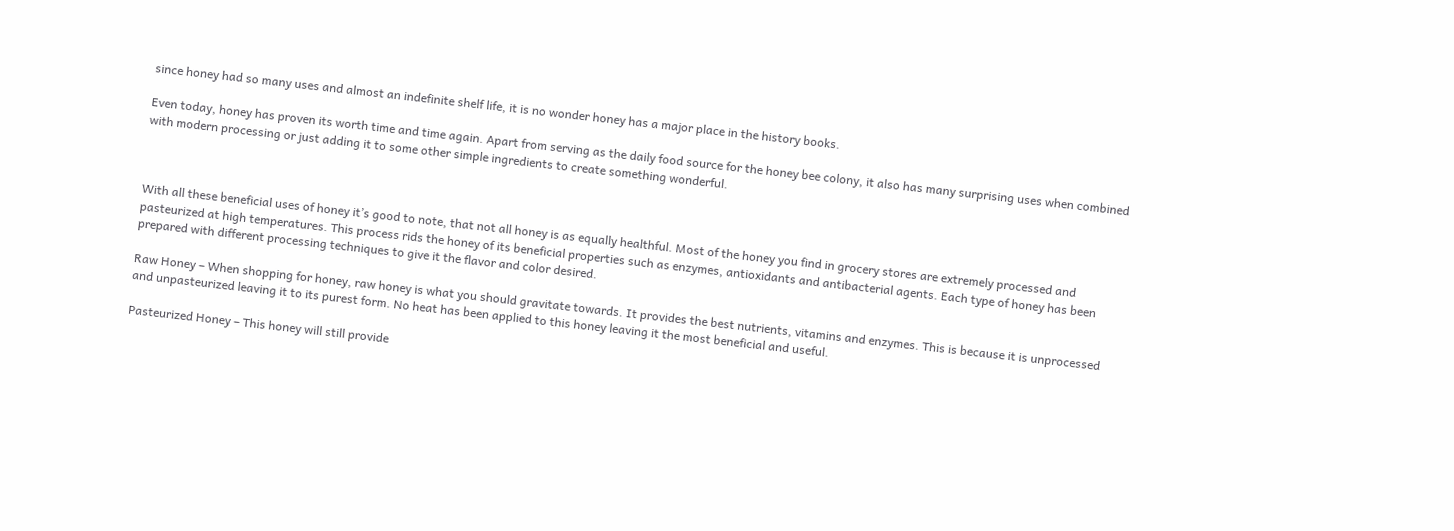since honey had so many uses and almost an indefinite shelf life, it is no wonder honey has a major place in the history books.

Even today, honey has proven its worth time and time again. Apart from serving as the daily food source for the honey bee colony, it also has many surprising uses when combined with modern processing or just adding it to some other simple ingredients to create something wonderful.



With all these beneficial uses of honey it’s good to note, that not all honey is as equally healthful. Most of the honey you find in grocery stores are extremely processed and pasteurized at high temperatures. This process rids the honey of its beneficial properties such as enzymes, antioxidants and antibacterial agents. Each type of honey has been prepared with different processing techniques to give it the flavor and color desired.

Raw Honey – When shopping for honey, raw honey is what you should gravitate towards. It provides the best nutrients, vitamins and enzymes. This is because it is unprocessed and unpasteurized leaving it to its purest form. No heat has been applied to this honey leaving it the most beneficial and useful.

Pasteurized Honey – This honey will still provide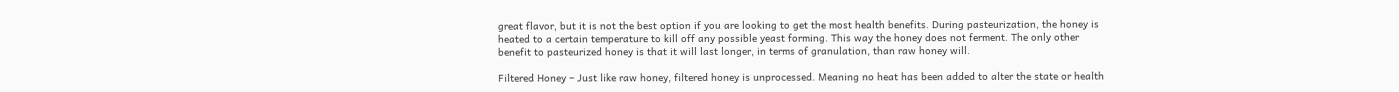great flavor, but it is not the best option if you are looking to get the most health benefits. During pasteurization, the honey is heated to a certain temperature to kill off any possible yeast forming. This way the honey does not ferment. The only other benefit to pasteurized honey is that it will last longer, in terms of granulation, than raw honey will.

Filtered Honey – Just like raw honey, filtered honey is unprocessed. Meaning no heat has been added to alter the state or health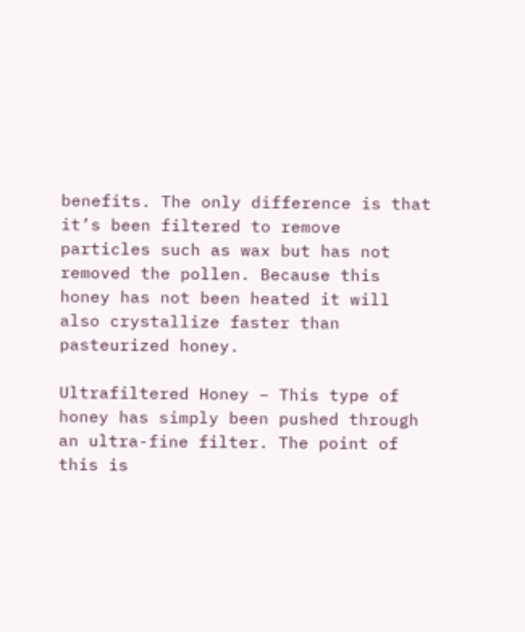benefits. The only difference is that it’s been filtered to remove particles such as wax but has not removed the pollen. Because this honey has not been heated it will also crystallize faster than pasteurized honey.

Ultrafiltered Honey – This type of honey has simply been pushed through an ultra-fine filter. The point of this is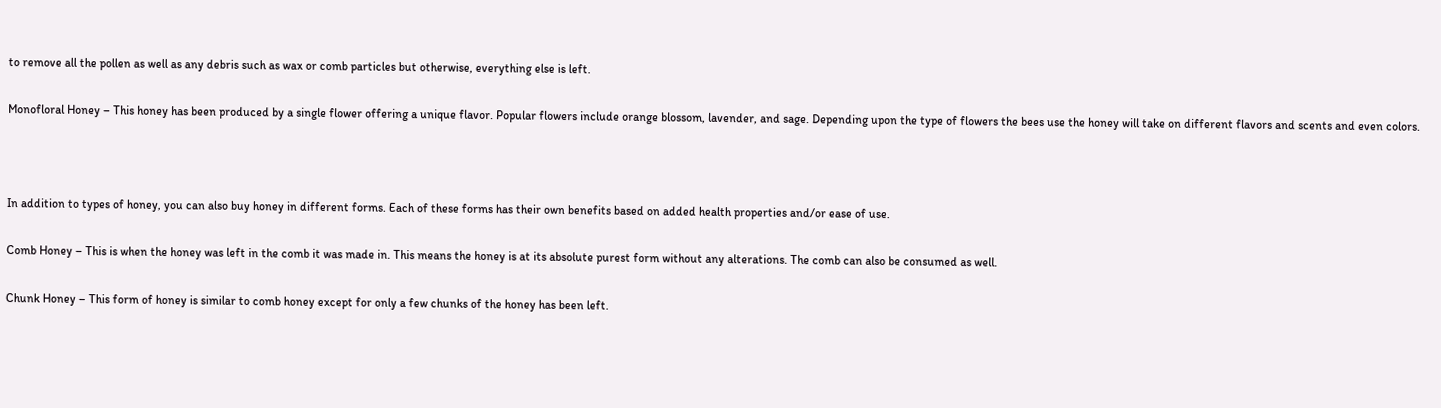to remove all the pollen as well as any debris such as wax or comb particles but otherwise, everything else is left.

Monofloral Honey – This honey has been produced by a single flower offering a unique flavor. Popular flowers include orange blossom, lavender, and sage. Depending upon the type of flowers the bees use the honey will take on different flavors and scents and even colors.



In addition to types of honey, you can also buy honey in different forms. Each of these forms has their own benefits based on added health properties and/or ease of use.

Comb Honey – This is when the honey was left in the comb it was made in. This means the honey is at its absolute purest form without any alterations. The comb can also be consumed as well.

Chunk Honey – This form of honey is similar to comb honey except for only a few chunks of the honey has been left.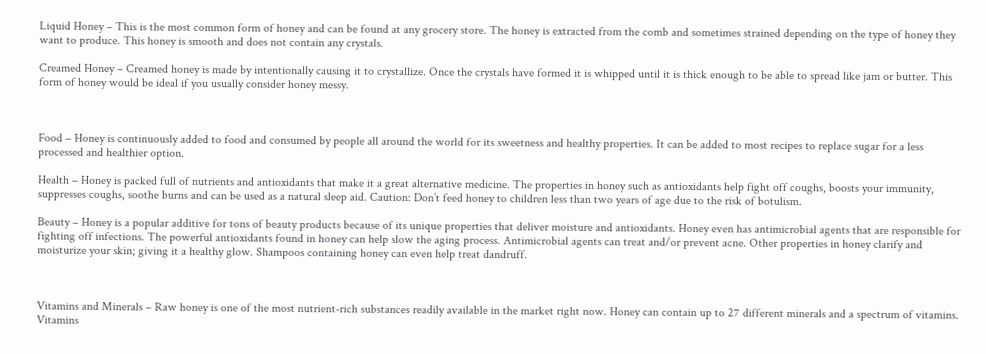Liquid Honey – This is the most common form of honey and can be found at any grocery store. The honey is extracted from the comb and sometimes strained depending on the type of honey they want to produce. This honey is smooth and does not contain any crystals.

Creamed Honey – Creamed honey is made by intentionally causing it to crystallize. Once the crystals have formed it is whipped until it is thick enough to be able to spread like jam or butter. This form of honey would be ideal if you usually consider honey messy.



Food – Honey is continuously added to food and consumed by people all around the world for its sweetness and healthy properties. It can be added to most recipes to replace sugar for a less processed and healthier option.

Health – Honey is packed full of nutrients and antioxidants that make it a great alternative medicine. The properties in honey such as antioxidants help fight off coughs, boosts your immunity, suppresses coughs, soothe burns and can be used as a natural sleep aid. Caution: Don’t feed honey to children less than two years of age due to the risk of botulism.

Beauty – Honey is a popular additive for tons of beauty products because of its unique properties that deliver moisture and antioxidants. Honey even has antimicrobial agents that are responsible for fighting off infections. The powerful antioxidants found in honey can help slow the aging process. Antimicrobial agents can treat and/or prevent acne. Other properties in honey clarify and moisturize your skin; giving it a healthy glow. Shampoos containing honey can even help treat dandruff.



Vitamins and Minerals – Raw honey is one of the most nutrient-rich substances readily available in the market right now. Honey can contain up to 27 different minerals and a spectrum of vitamins. Vitamins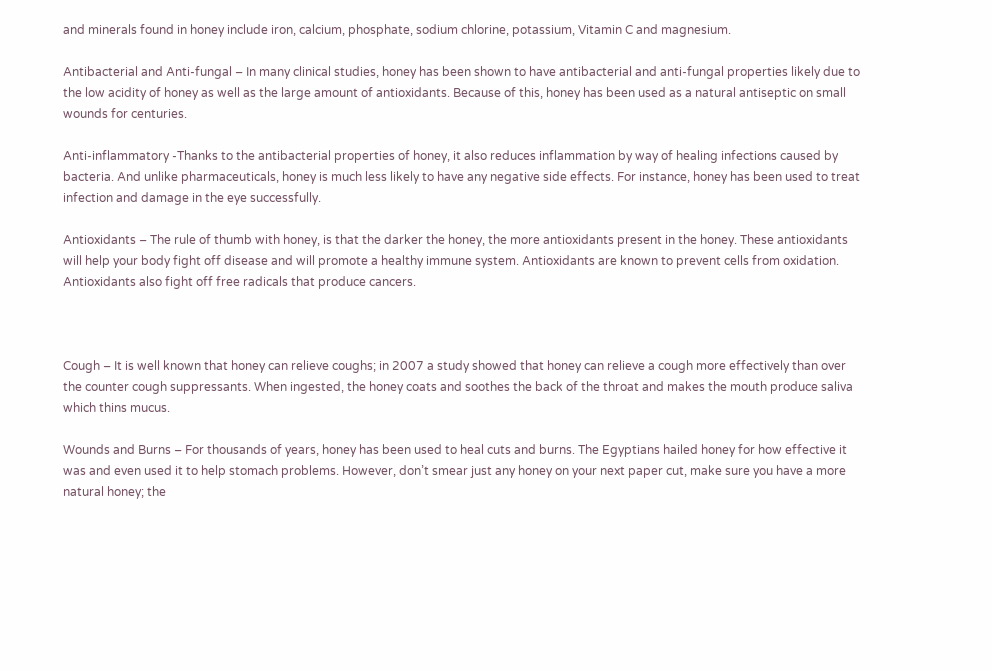and minerals found in honey include iron, calcium, phosphate, sodium chlorine, potassium, Vitamin C and magnesium.

Antibacterial and Anti-fungal – In many clinical studies, honey has been shown to have antibacterial and anti-fungal properties likely due to the low acidity of honey as well as the large amount of antioxidants. Because of this, honey has been used as a natural antiseptic on small wounds for centuries.

Anti-inflammatory -Thanks to the antibacterial properties of honey, it also reduces inflammation by way of healing infections caused by bacteria. And unlike pharmaceuticals, honey is much less likely to have any negative side effects. For instance, honey has been used to treat infection and damage in the eye successfully.

Antioxidants – The rule of thumb with honey, is that the darker the honey, the more antioxidants present in the honey. These antioxidants will help your body fight off disease and will promote a healthy immune system. Antioxidants are known to prevent cells from oxidation. Antioxidants also fight off free radicals that produce cancers.



Cough – It is well known that honey can relieve coughs; in 2007 a study showed that honey can relieve a cough more effectively than over the counter cough suppressants. When ingested, the honey coats and soothes the back of the throat and makes the mouth produce saliva which thins mucus.

Wounds and Burns – For thousands of years, honey has been used to heal cuts and burns. The Egyptians hailed honey for how effective it was and even used it to help stomach problems. However, don’t smear just any honey on your next paper cut, make sure you have a more natural honey; the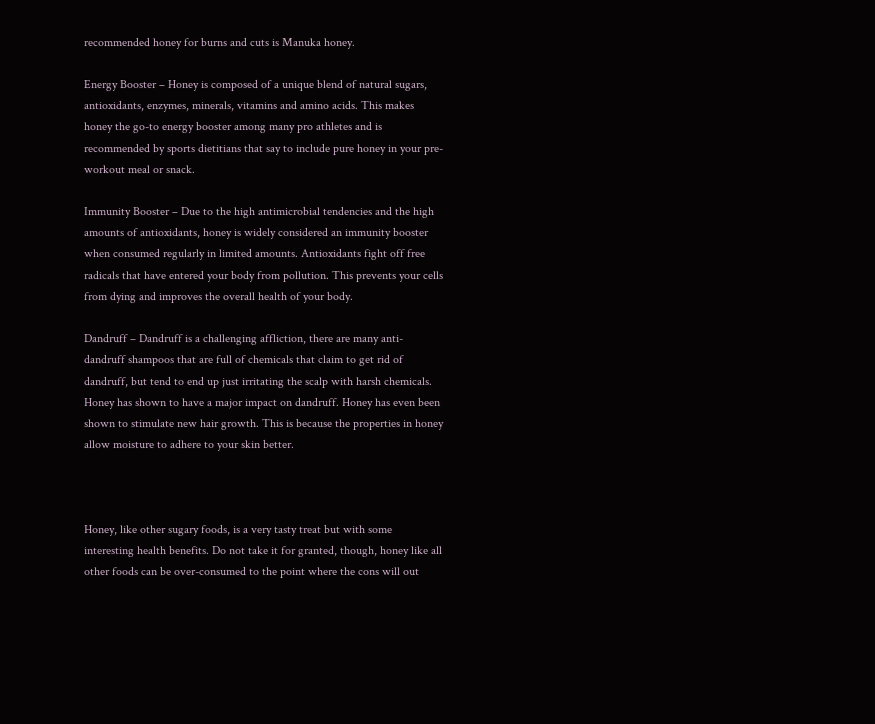recommended honey for burns and cuts is Manuka honey.

Energy Booster – Honey is composed of a unique blend of natural sugars, antioxidants, enzymes, minerals, vitamins and amino acids. This makes honey the go-to energy booster among many pro athletes and is recommended by sports dietitians that say to include pure honey in your pre-workout meal or snack.

Immunity Booster – Due to the high antimicrobial tendencies and the high amounts of antioxidants, honey is widely considered an immunity booster when consumed regularly in limited amounts. Antioxidants fight off free radicals that have entered your body from pollution. This prevents your cells from dying and improves the overall health of your body.

Dandruff – Dandruff is a challenging affliction, there are many anti-dandruff shampoos that are full of chemicals that claim to get rid of dandruff, but tend to end up just irritating the scalp with harsh chemicals. Honey has shown to have a major impact on dandruff. Honey has even been shown to stimulate new hair growth. This is because the properties in honey allow moisture to adhere to your skin better.



Honey, like other sugary foods, is a very tasty treat but with some interesting health benefits. Do not take it for granted, though, honey like all other foods can be over-consumed to the point where the cons will out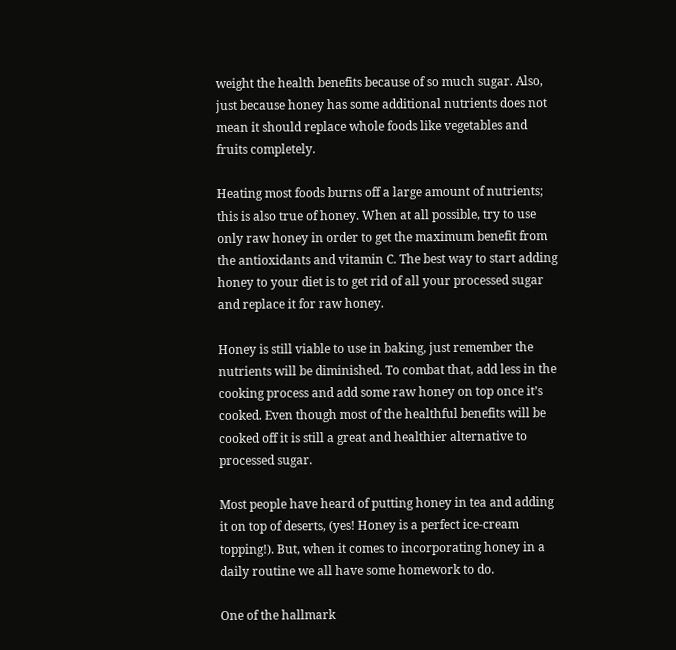weight the health benefits because of so much sugar. Also, just because honey has some additional nutrients does not mean it should replace whole foods like vegetables and fruits completely.

Heating most foods burns off a large amount of nutrients; this is also true of honey. When at all possible, try to use only raw honey in order to get the maximum benefit from the antioxidants and vitamin C. The best way to start adding honey to your diet is to get rid of all your processed sugar and replace it for raw honey.

Honey is still viable to use in baking, just remember the nutrients will be diminished. To combat that, add less in the cooking process and add some raw honey on top once it’s cooked. Even though most of the healthful benefits will be cooked off it is still a great and healthier alternative to processed sugar.

Most people have heard of putting honey in tea and adding it on top of deserts, (yes! Honey is a perfect ice-cream topping!). But, when it comes to incorporating honey in a daily routine we all have some homework to do.

One of the hallmark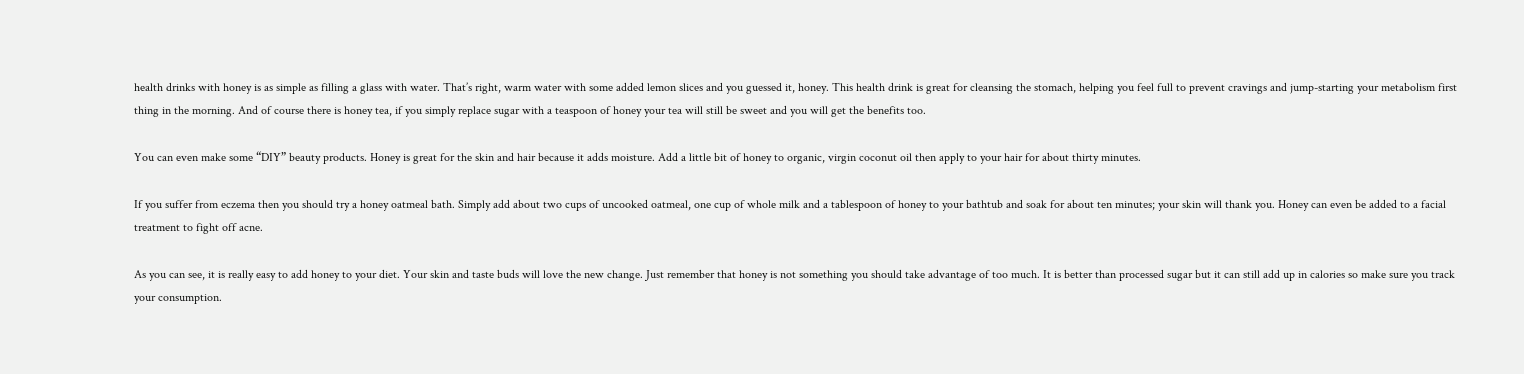health drinks with honey is as simple as filling a glass with water. That’s right, warm water with some added lemon slices and you guessed it, honey. This health drink is great for cleansing the stomach, helping you feel full to prevent cravings and jump-starting your metabolism first thing in the morning. And of course there is honey tea, if you simply replace sugar with a teaspoon of honey your tea will still be sweet and you will get the benefits too.

You can even make some “DIY” beauty products. Honey is great for the skin and hair because it adds moisture. Add a little bit of honey to organic, virgin coconut oil then apply to your hair for about thirty minutes.

If you suffer from eczema then you should try a honey oatmeal bath. Simply add about two cups of uncooked oatmeal, one cup of whole milk and a tablespoon of honey to your bathtub and soak for about ten minutes; your skin will thank you. Honey can even be added to a facial treatment to fight off acne.

As you can see, it is really easy to add honey to your diet. Your skin and taste buds will love the new change. Just remember that honey is not something you should take advantage of too much. It is better than processed sugar but it can still add up in calories so make sure you track your consumption.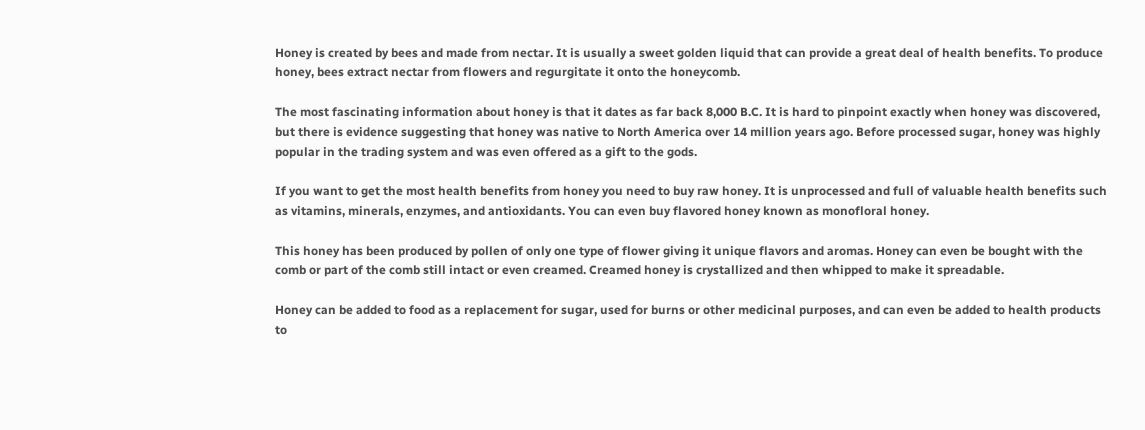Honey is created by bees and made from nectar. It is usually a sweet golden liquid that can provide a great deal of health benefits. To produce honey, bees extract nectar from flowers and regurgitate it onto the honeycomb.

The most fascinating information about honey is that it dates as far back 8,000 B.C. It is hard to pinpoint exactly when honey was discovered, but there is evidence suggesting that honey was native to North America over 14 million years ago. Before processed sugar, honey was highly popular in the trading system and was even offered as a gift to the gods.

If you want to get the most health benefits from honey you need to buy raw honey. It is unprocessed and full of valuable health benefits such as vitamins, minerals, enzymes, and antioxidants. You can even buy flavored honey known as monofloral honey.

This honey has been produced by pollen of only one type of flower giving it unique flavors and aromas. Honey can even be bought with the comb or part of the comb still intact or even creamed. Creamed honey is crystallized and then whipped to make it spreadable.

Honey can be added to food as a replacement for sugar, used for burns or other medicinal purposes, and can even be added to health products to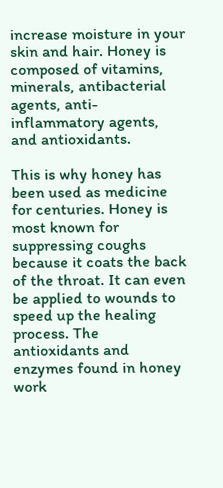increase moisture in your skin and hair. Honey is composed of vitamins, minerals, antibacterial agents, anti-inflammatory agents, and antioxidants.

This is why honey has been used as medicine for centuries. Honey is most known for suppressing coughs because it coats the back of the throat. It can even be applied to wounds to speed up the healing process. The antioxidants and enzymes found in honey work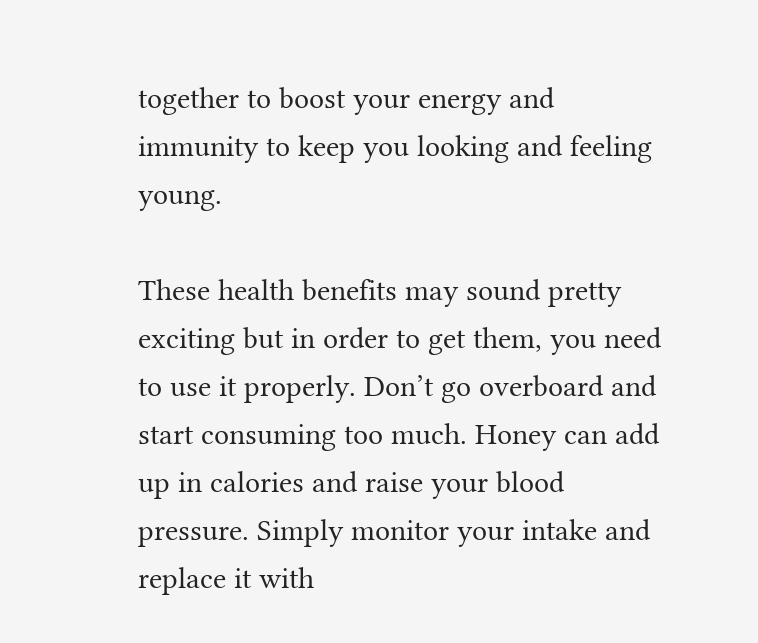together to boost your energy and immunity to keep you looking and feeling young.

These health benefits may sound pretty exciting but in order to get them, you need to use it properly. Don’t go overboard and start consuming too much. Honey can add up in calories and raise your blood pressure. Simply monitor your intake and replace it with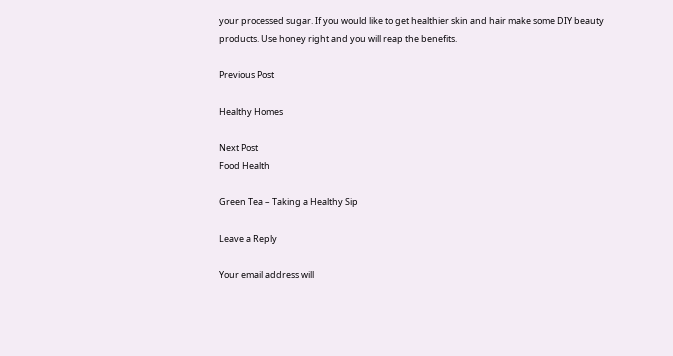your processed sugar. If you would like to get healthier skin and hair make some DIY beauty products. Use honey right and you will reap the benefits.

Previous Post

Healthy Homes

Next Post
Food Health

Green Tea – Taking a Healthy Sip

Leave a Reply

Your email address will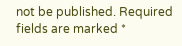not be published. Required fields are marked *